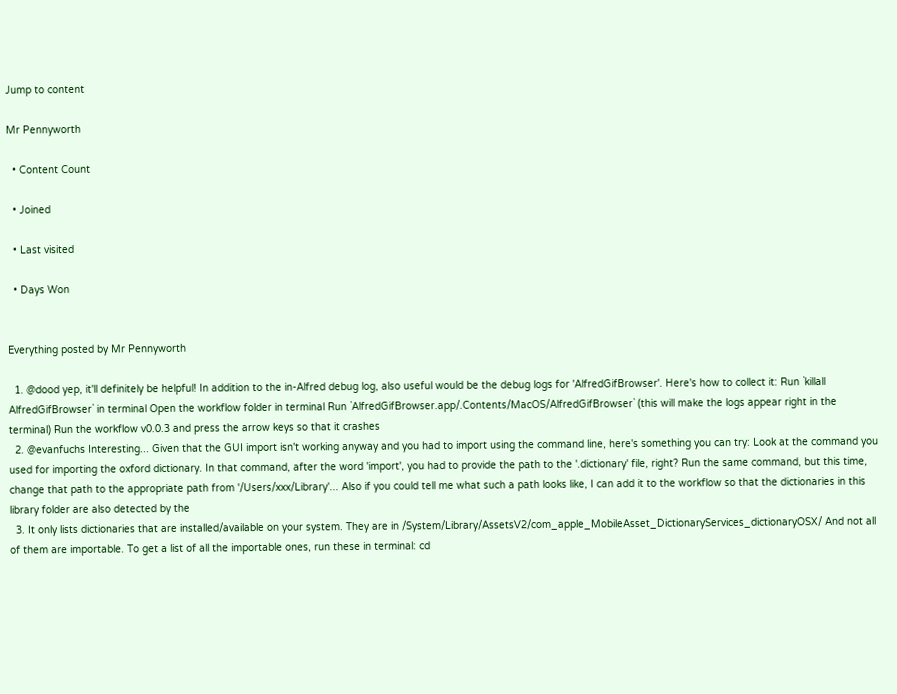Jump to content

Mr Pennyworth

  • Content Count

  • Joined

  • Last visited

  • Days Won


Everything posted by Mr Pennyworth

  1. @dood yep, it'll definitely be helpful! In addition to the in-Alfred debug log, also useful would be the debug logs for 'AlfredGifBrowser'. Here's how to collect it: Run `killall AlfredGifBrowser` in terminal Open the workflow folder in terminal Run `AlfredGifBrowser.app/.Contents/MacOS/AlfredGifBrowser` (this will make the logs appear right in the terminal) Run the workflow v0.0.3 and press the arrow keys so that it crashes
  2. @evanfuchs Interesting... Given that the GUI import isn't working anyway and you had to import using the command line, here's something you can try: Look at the command you used for importing the oxford dictionary. In that command, after the word 'import', you had to provide the path to the '.dictionary' file, right? Run the same command, but this time, change that path to the appropriate path from '/Users/xxx/Library'... Also if you could tell me what such a path looks like, I can add it to the workflow so that the dictionaries in this library folder are also detected by the
  3. It only lists dictionaries that are installed/available on your system. They are in /System/Library/AssetsV2/com_apple_MobileAsset_DictionaryServices_dictionaryOSX/ And not all of them are importable. To get a list of all the importable ones, run these in terminal: cd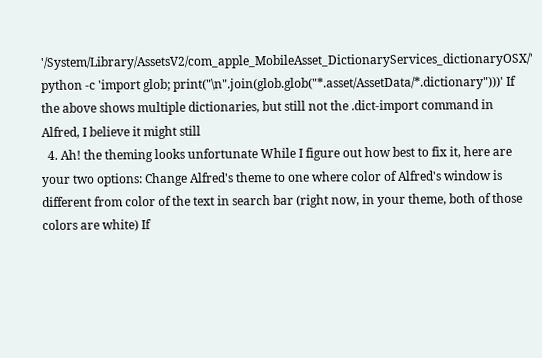'/System/Library/AssetsV2/com_apple_MobileAsset_DictionaryServices_dictionaryOSX/' python -c 'import glob; print("\n".join(glob.glob("*.asset/AssetData/*.dictionary")))' If the above shows multiple dictionaries, but still not the .dict-import command in Alfred, I believe it might still
  4. Ah! the theming looks unfortunate While I figure out how best to fix it, here are your two options: Change Alfred's theme to one where color of Alfred's window is different from color of the text in search bar (right now, in your theme, both of those colors are white) If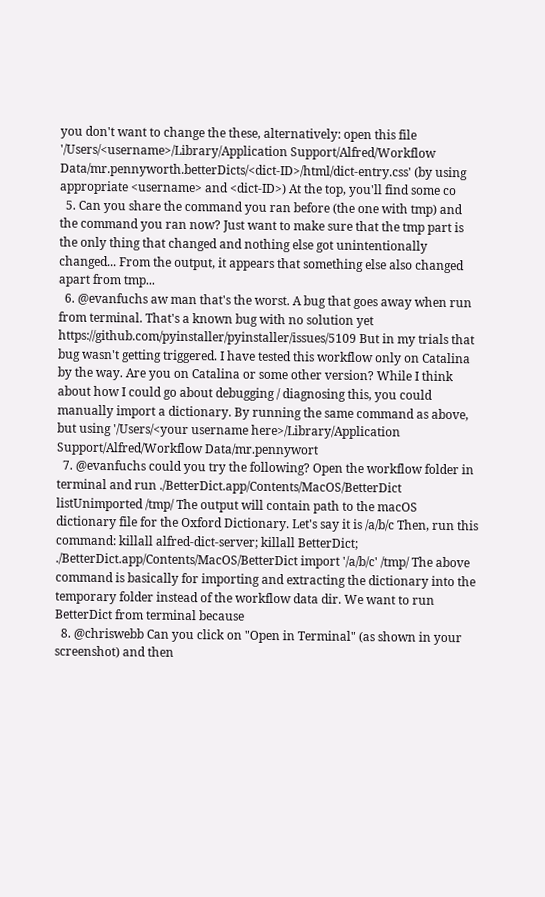you don't want to change the these, alternatively: open this file '/Users/<username>/Library/Application Support/Alfred/Workflow Data/mr.pennyworth.betterDicts/<dict-ID>/html/dict-entry.css' (by using appropriate <username> and <dict-ID>) At the top, you'll find some co
  5. Can you share the command you ran before (the one with tmp) and the command you ran now? Just want to make sure that the tmp part is the only thing that changed and nothing else got unintentionally changed... From the output, it appears that something else also changed apart from tmp...
  6. @evanfuchs aw man that's the worst. A bug that goes away when run from terminal. That's a known bug with no solution yet https://github.com/pyinstaller/pyinstaller/issues/5109 But in my trials that bug wasn't getting triggered. I have tested this workflow only on Catalina by the way. Are you on Catalina or some other version? While I think about how I could go about debugging / diagnosing this, you could manually import a dictionary. By running the same command as above, but using '/Users/<your username here>/Library/Application Support/Alfred/Workflow Data/mr.pennywort
  7. @evanfuchs could you try the following? Open the workflow folder in terminal and run ./BetterDict.app/Contents/MacOS/BetterDict listUnimported /tmp/ The output will contain path to the macOS dictionary file for the Oxford Dictionary. Let's say it is /a/b/c Then, run this command: killall alfred-dict-server; killall BetterDict; ./BetterDict.app/Contents/MacOS/BetterDict import '/a/b/c' /tmp/ The above command is basically for importing and extracting the dictionary into the temporary folder instead of the workflow data dir. We want to run BetterDict from terminal because
  8. @chriswebb Can you click on "Open in Terminal" (as shown in your screenshot) and then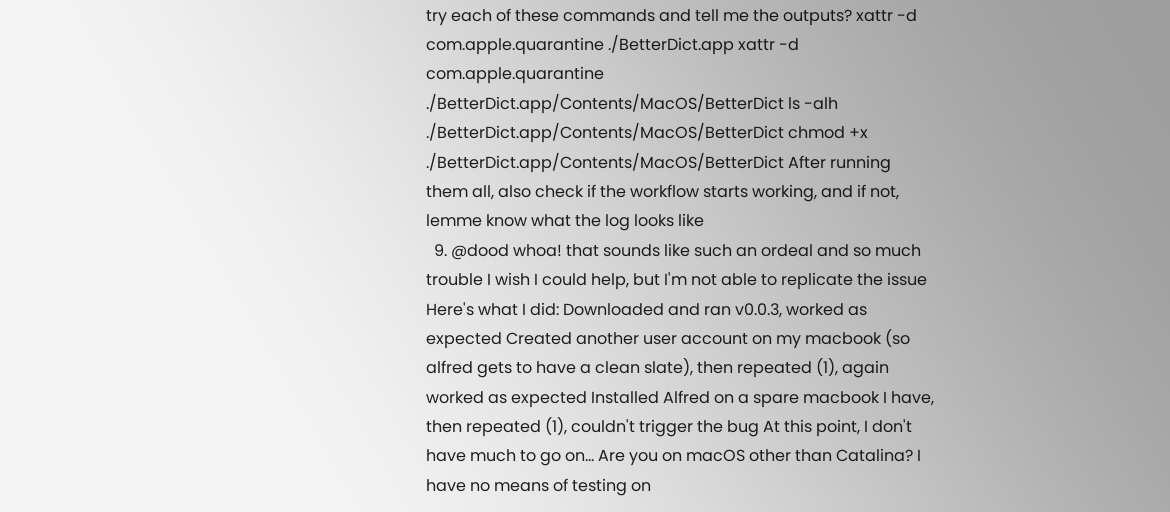try each of these commands and tell me the outputs? xattr -d com.apple.quarantine ./BetterDict.app xattr -d com.apple.quarantine ./BetterDict.app/Contents/MacOS/BetterDict ls -alh ./BetterDict.app/Contents/MacOS/BetterDict chmod +x ./BetterDict.app/Contents/MacOS/BetterDict After running them all, also check if the workflow starts working, and if not, lemme know what the log looks like
  9. @dood whoa! that sounds like such an ordeal and so much trouble I wish I could help, but I'm not able to replicate the issue Here's what I did: Downloaded and ran v0.0.3, worked as expected Created another user account on my macbook (so alfred gets to have a clean slate), then repeated (1), again worked as expected Installed Alfred on a spare macbook I have, then repeated (1), couldn't trigger the bug At this point, I don't have much to go on... Are you on macOS other than Catalina? I have no means of testing on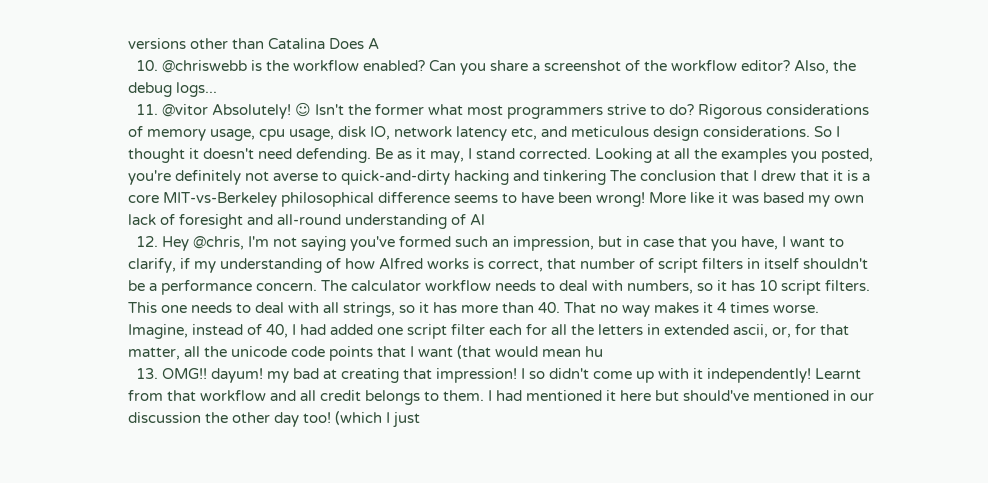versions other than Catalina Does A
  10. @chriswebb is the workflow enabled? Can you share a screenshot of the workflow editor? Also, the debug logs...
  11. @vitor Absolutely! ☺ Isn't the former what most programmers strive to do? Rigorous considerations of memory usage, cpu usage, disk IO, network latency etc, and meticulous design considerations. So I thought it doesn't need defending. Be as it may, I stand corrected. Looking at all the examples you posted, you're definitely not averse to quick-and-dirty hacking and tinkering The conclusion that I drew that it is a core MIT-vs-Berkeley philosophical difference seems to have been wrong! More like it was based my own lack of foresight and all-round understanding of Al
  12. Hey @chris, I'm not saying you've formed such an impression, but in case that you have, I want to clarify, if my understanding of how Alfred works is correct, that number of script filters in itself shouldn't be a performance concern. The calculator workflow needs to deal with numbers, so it has 10 script filters. This one needs to deal with all strings, so it has more than 40. That no way makes it 4 times worse. Imagine, instead of 40, I had added one script filter each for all the letters in extended ascii, or, for that matter, all the unicode code points that I want (that would mean hu
  13. OMG!! dayum! my bad at creating that impression! I so didn't come up with it independently! Learnt from that workflow and all credit belongs to them. I had mentioned it here but should've mentioned in our discussion the other day too! (which I just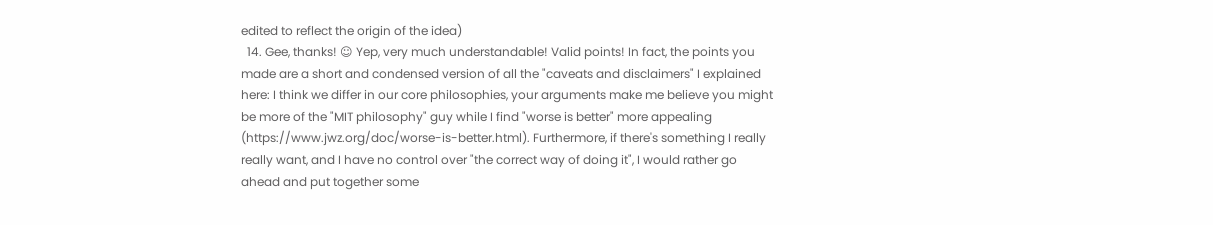edited to reflect the origin of the idea)
  14. Gee, thanks! ☺ Yep, very much understandable! Valid points! In fact, the points you made are a short and condensed version of all the "caveats and disclaimers" I explained here: I think we differ in our core philosophies, your arguments make me believe you might be more of the "MIT philosophy" guy while I find "worse is better" more appealing (https://www.jwz.org/doc/worse-is-better.html). Furthermore, if there's something I really really want, and I have no control over "the correct way of doing it", I would rather go ahead and put together some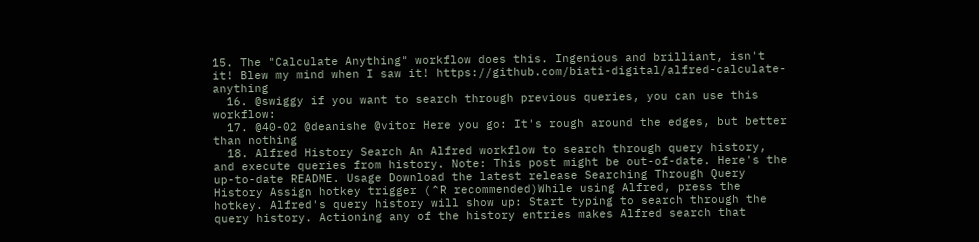15. The "Calculate Anything" workflow does this. Ingenious and brilliant, isn't it! Blew my mind when I saw it! https://github.com/biati-digital/alfred-calculate-anything
  16. @swiggy if you want to search through previous queries, you can use this workflow:
  17. @40-02 @deanishe @vitor Here you go: It's rough around the edges, but better than nothing
  18. Alfred History Search An Alfred workflow to search through query history, and execute queries from history. Note: This post might be out-of-date. Here's the up-to-date README. Usage Download the latest release Searching Through Query History Assign hotkey trigger (⌃R recommended)While using Alfred, press the hotkey. Alfred's query history will show up: Start typing to search through the query history. Actioning any of the history entries makes Alfred search that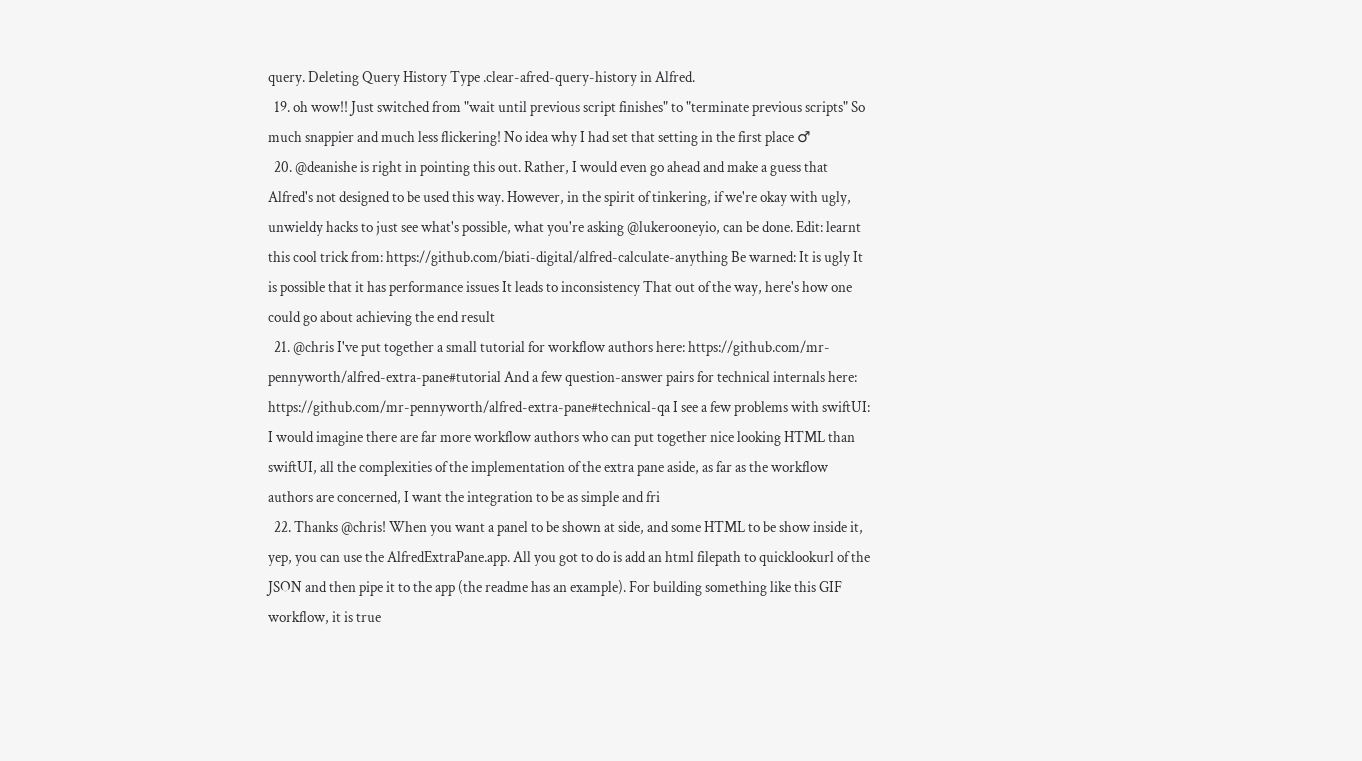query. Deleting Query History Type .clear-afred-query-history in Alfred.
  19. oh wow!! Just switched from "wait until previous script finishes" to "terminate previous scripts" So much snappier and much less flickering! No idea why I had set that setting in the first place ♂
  20. @deanishe is right in pointing this out. Rather, I would even go ahead and make a guess that Alfred's not designed to be used this way. However, in the spirit of tinkering, if we're okay with ugly, unwieldy hacks to just see what's possible, what you're asking @lukerooneyio, can be done. Edit: learnt this cool trick from: https://github.com/biati-digital/alfred-calculate-anything Be warned: It is ugly It is possible that it has performance issues It leads to inconsistency That out of the way, here's how one could go about achieving the end result
  21. @chris I've put together a small tutorial for workflow authors here: https://github.com/mr-pennyworth/alfred-extra-pane#tutorial And a few question-answer pairs for technical internals here: https://github.com/mr-pennyworth/alfred-extra-pane#technical-qa I see a few problems with swiftUI: I would imagine there are far more workflow authors who can put together nice looking HTML than swiftUI, all the complexities of the implementation of the extra pane aside, as far as the workflow authors are concerned, I want the integration to be as simple and fri
  22. Thanks @chris! When you want a panel to be shown at side, and some HTML to be show inside it, yep, you can use the AlfredExtraPane.app. All you got to do is add an html filepath to quicklookurl of the JSON and then pipe it to the app (the readme has an example). For building something like this GIF workflow, it is true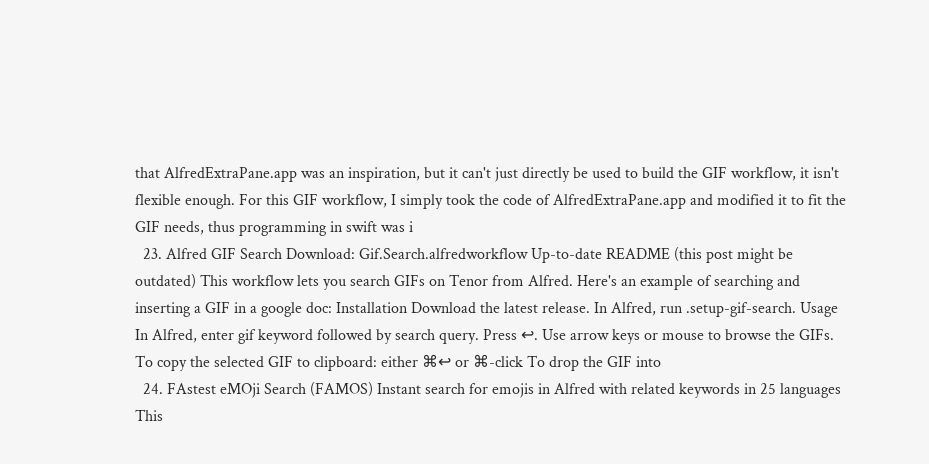that AlfredExtraPane.app was an inspiration, but it can't just directly be used to build the GIF workflow, it isn't flexible enough. For this GIF workflow, I simply took the code of AlfredExtraPane.app and modified it to fit the GIF needs, thus programming in swift was i
  23. Alfred GIF Search Download: Gif.Search.alfredworkflow Up-to-date README (this post might be outdated) This workflow lets you search GIFs on Tenor from Alfred. Here's an example of searching and inserting a GIF in a google doc: Installation Download the latest release. In Alfred, run .setup-gif-search. Usage In Alfred, enter gif keyword followed by search query. Press ↩. Use arrow keys or mouse to browse the GIFs. To copy the selected GIF to clipboard: either ⌘↩ or ⌘-click To drop the GIF into
  24. FAstest eMOji Search (FAMOS) Instant search for emojis in Alfred with related keywords in 25 languages This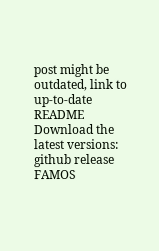post might be outdated, link to up-to-date README Download the latest versions: github release FAMOS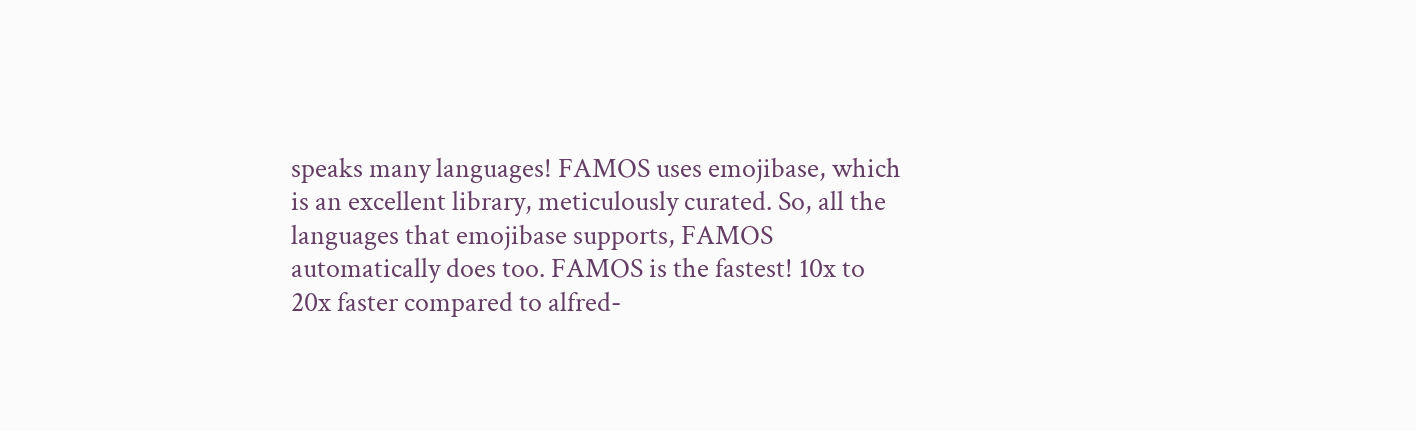speaks many languages! FAMOS uses emojibase, which is an excellent library, meticulously curated. So, all the languages that emojibase supports, FAMOS automatically does too. FAMOS is the fastest! 10x to 20x faster compared to alfred-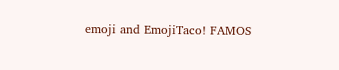emoji and EmojiTaco! FAMOS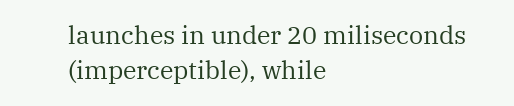launches in under 20 miliseconds (imperceptible), while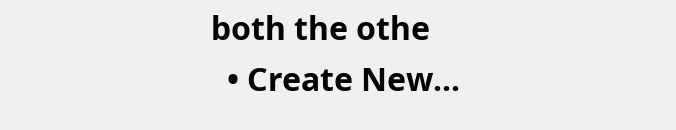both the othe
  • Create New...